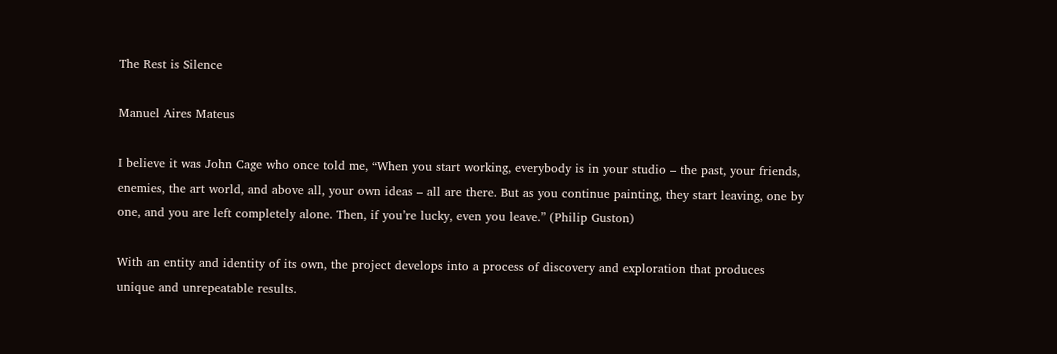The Rest is Silence

Manuel Aires Mateus

I believe it was John Cage who once told me, “When you start working, everybody is in your studio – the past, your friends, enemies, the art world, and above all, your own ideas – all are there. But as you continue painting, they start leaving, one by one, and you are left completely alone. Then, if you’re lucky, even you leave.” (Philip Guston)

With an entity and identity of its own, the project develops into a process of discovery and exploration that produces unique and unrepeatable results.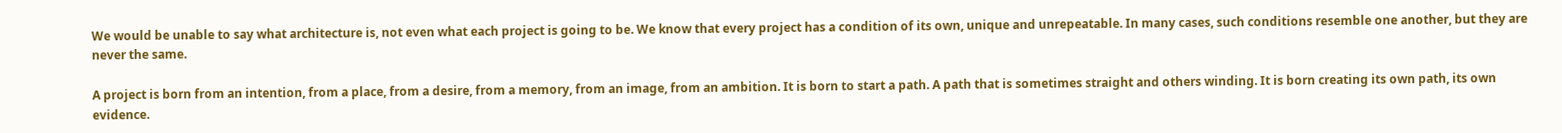We would be unable to say what architecture is, not even what each project is going to be. We know that every project has a condition of its own, unique and unrepeatable. In many cases, such conditions resemble one another, but they are never the same.

A project is born from an intention, from a place, from a desire, from a memory, from an image, from an ambition. It is born to start a path. A path that is sometimes straight and others winding. It is born creating its own path, its own evidence.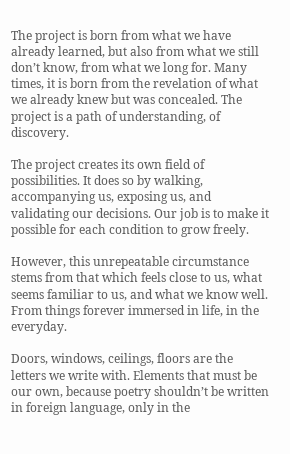The project is born from what we have already learned, but also from what we still don’t know, from what we long for. Many times, it is born from the revelation of what we already knew but was concealed. The project is a path of understanding, of discovery.

The project creates its own field of possibilities. It does so by walking, accompanying us, exposing us, and validating our decisions. Our job is to make it possible for each condition to grow freely.

However, this unrepeatable circumstance stems from that which feels close to us, what seems familiar to us, and what we know well. From things forever immersed in life, in the everyday.

Doors, windows, ceilings, floors are the letters we write with. Elements that must be our own, because poetry shouldn’t be written in foreign language, only in the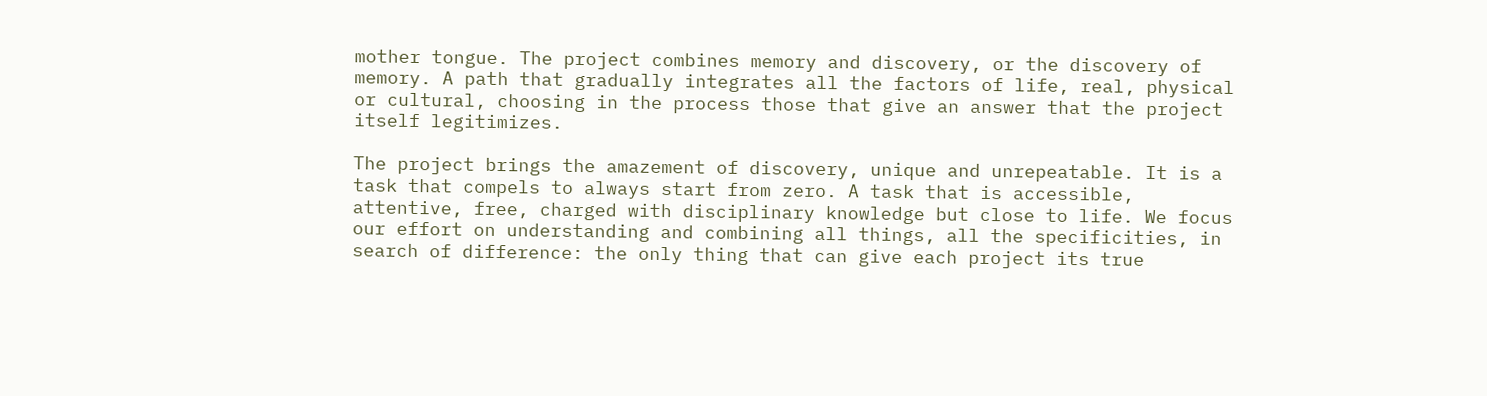mother tongue. The project combines memory and discovery, or the discovery of memory. A path that gradually integrates all the factors of life, real, physical or cultural, choosing in the process those that give an answer that the project itself legitimizes.

The project brings the amazement of discovery, unique and unrepeatable. It is a task that compels to always start from zero. A task that is accessible, attentive, free, charged with disciplinary knowledge but close to life. We focus our effort on understanding and combining all things, all the specificities, in search of difference: the only thing that can give each project its true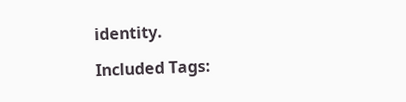identity.

Included Tags: